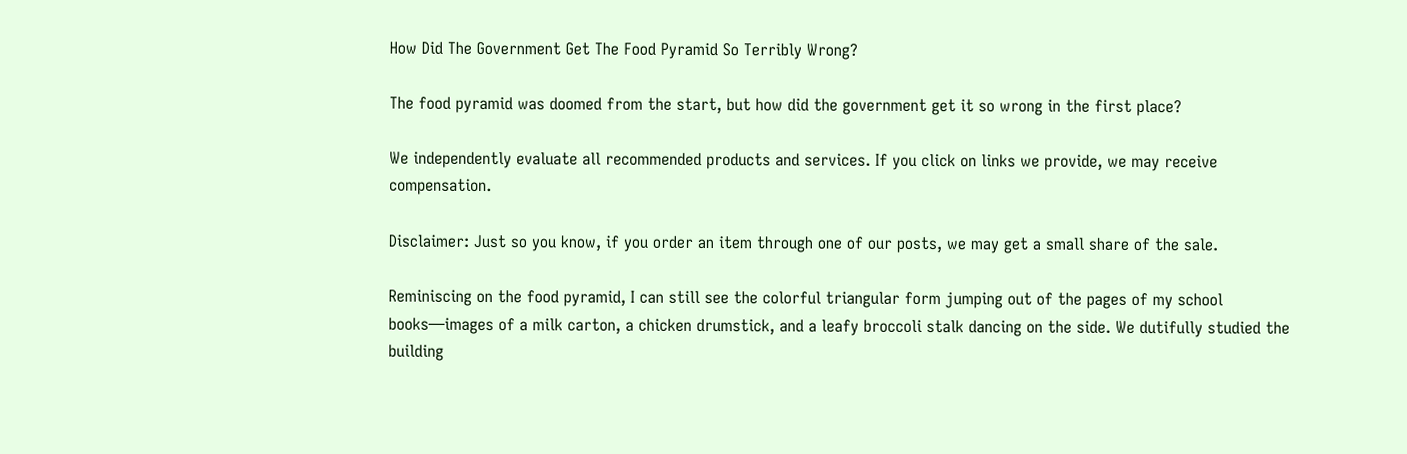How Did The Government Get The Food Pyramid So Terribly Wrong?

The food pyramid was doomed from the start, but how did the government get it so wrong in the first place?

We independently evaluate all recommended products and services. If you click on links we provide, we may receive compensation.

Disclaimer: Just so you know, if you order an item through one of our posts, we may get a small share of the sale.

Reminiscing on the food pyramid, I can still see the colorful triangular form jumping out of the pages of my school books—images of a milk carton, a chicken drumstick, and a leafy broccoli stalk dancing on the side. We dutifully studied the building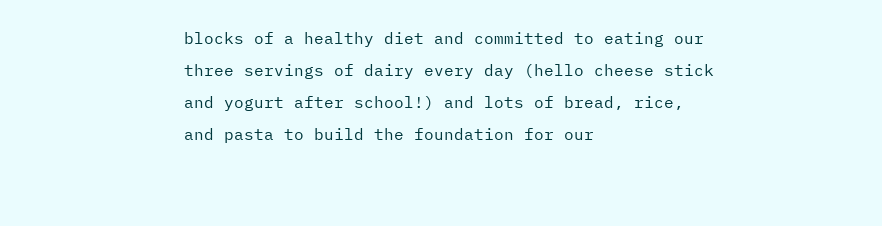blocks of a healthy diet and committed to eating our three servings of dairy every day (hello cheese stick and yogurt after school!) and lots of bread, rice, and pasta to build the foundation for our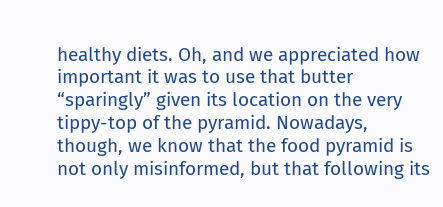healthy diets. Oh, and we appreciated how important it was to use that butter “sparingly” given its location on the very tippy-top of the pyramid. Nowadays, though, we know that the food pyramid is not only misinformed, but that following its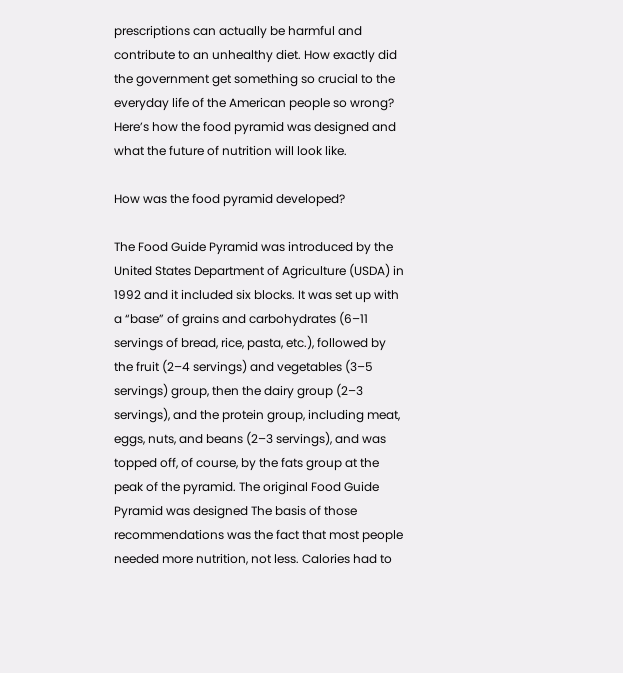prescriptions can actually be harmful and contribute to an unhealthy diet. How exactly did the government get something so crucial to the everyday life of the American people so wrong? Here’s how the food pyramid was designed and what the future of nutrition will look like.

How was the food pyramid developed?

The Food Guide Pyramid was introduced by the United States Department of Agriculture (USDA) in 1992 and it included six blocks. It was set up with a “base” of grains and carbohydrates (6–11 servings of bread, rice, pasta, etc.), followed by the fruit (2–4 servings) and vegetables (3–5 servings) group, then the dairy group (2–3 servings), and the protein group, including meat, eggs, nuts, and beans (2–3 servings), and was topped off, of course, by the fats group at the peak of the pyramid. The original Food Guide Pyramid was designed The basis of those recommendations was the fact that most people needed more nutrition, not less. Calories had to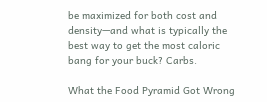be maximized for both cost and density—and what is typically the best way to get the most caloric bang for your buck? Carbs.

What the Food Pyramid Got Wrong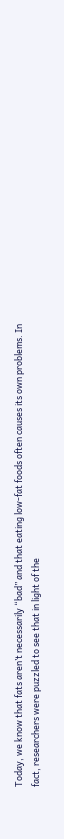Today, we know that fats aren’t necessarily “bad” and that eating low-fat foods often causes its own problems. In fact, researchers were puzzled to see that in light of the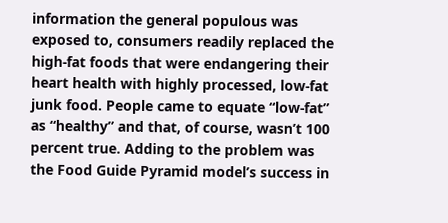information the general populous was exposed to, consumers readily replaced the high-fat foods that were endangering their heart health with highly processed, low-fat junk food. People came to equate “low-fat” as “healthy” and that, of course, wasn’t 100 percent true. Adding to the problem was the Food Guide Pyramid model’s success in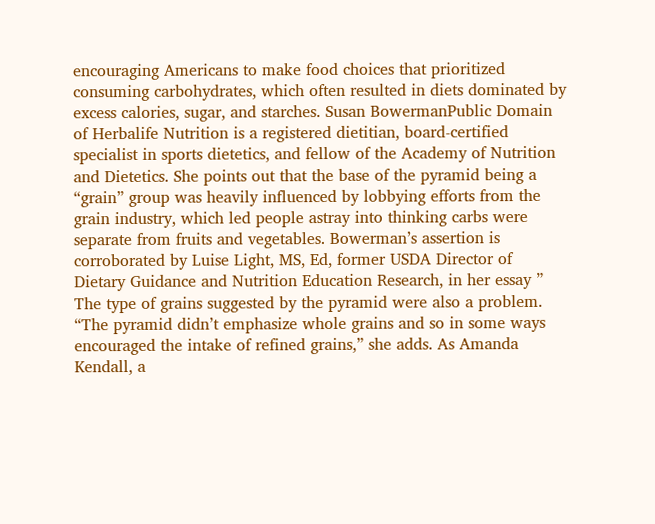encouraging Americans to make food choices that prioritized consuming carbohydrates, which often resulted in diets dominated by excess calories, sugar, and starches. Susan BowermanPublic Domain of Herbalife Nutrition is a registered dietitian, board-certified specialist in sports dietetics, and fellow of the Academy of Nutrition and Dietetics. She points out that the base of the pyramid being a “grain” group was heavily influenced by lobbying efforts from the grain industry, which led people astray into thinking carbs were separate from fruits and vegetables. Bowerman’s assertion is corroborated by Luise Light, MS, Ed, former USDA Director of Dietary Guidance and Nutrition Education Research, in her essay ” The type of grains suggested by the pyramid were also a problem. “The pyramid didn’t emphasize whole grains and so in some ways encouraged the intake of refined grains,” she adds. As Amanda Kendall, a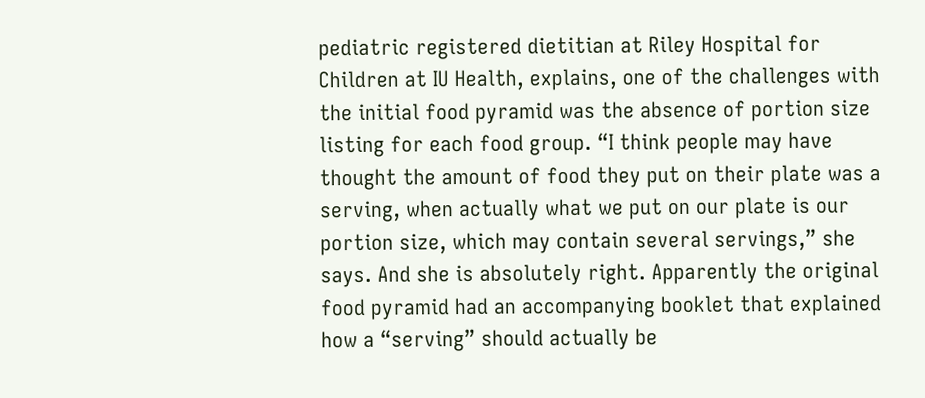pediatric registered dietitian at Riley Hospital for Children at IU Health, explains, one of the challenges with the initial food pyramid was the absence of portion size listing for each food group. “I think people may have thought the amount of food they put on their plate was a serving, when actually what we put on our plate is our portion size, which may contain several servings,” she says. And she is absolutely right. Apparently the original food pyramid had an accompanying booklet that explained how a “serving” should actually be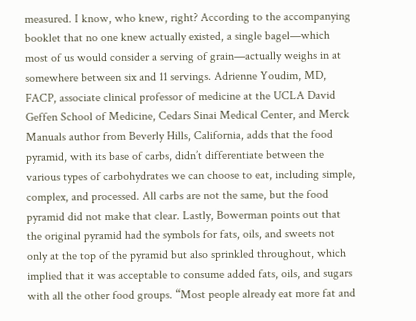measured. I know, who knew, right? According to the accompanying booklet that no one knew actually existed, a single bagel—which most of us would consider a serving of grain—actually weighs in at somewhere between six and 11 servings. Adrienne Youdim, MD, FACP, associate clinical professor of medicine at the UCLA David Geffen School of Medicine, Cedars Sinai Medical Center, and Merck Manuals author from Beverly Hills, California, adds that the food pyramid, with its base of carbs, didn’t differentiate between the various types of carbohydrates we can choose to eat, including simple, complex, and processed. All carbs are not the same, but the food pyramid did not make that clear. Lastly, Bowerman points out that the original pyramid had the symbols for fats, oils, and sweets not only at the top of the pyramid but also sprinkled throughout, which implied that it was acceptable to consume added fats, oils, and sugars with all the other food groups. “Most people already eat more fat and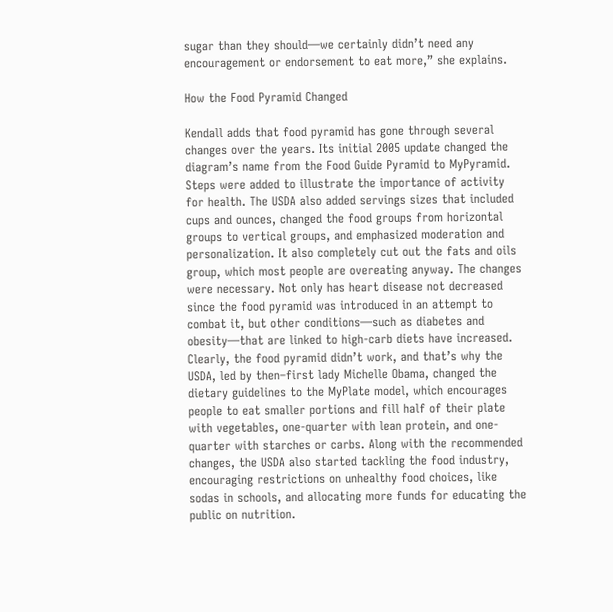sugar than they should—we certainly didn’t need any encouragement or endorsement to eat more,” she explains.

How the Food Pyramid Changed

Kendall adds that food pyramid has gone through several changes over the years. Its initial 2005 update changed the diagram’s name from the Food Guide Pyramid to MyPyramid. Steps were added to illustrate the importance of activity for health. The USDA also added servings sizes that included cups and ounces, changed the food groups from horizontal groups to vertical groups, and emphasized moderation and personalization. It also completely cut out the fats and oils group, which most people are overeating anyway. The changes were necessary. Not only has heart disease not decreased since the food pyramid was introduced in an attempt to combat it, but other conditions—such as diabetes and obesity—that are linked to high-carb diets have increased. Clearly, the food pyramid didn’t work, and that’s why the USDA, led by then–first lady Michelle Obama, changed the dietary guidelines to the MyPlate model, which encourages people to eat smaller portions and fill half of their plate with vegetables, one-quarter with lean protein, and one-quarter with starches or carbs. Along with the recommended changes, the USDA also started tackling the food industry, encouraging restrictions on unhealthy food choices, like sodas in schools, and allocating more funds for educating the public on nutrition.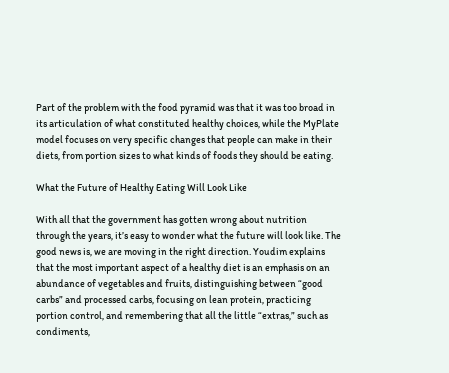Part of the problem with the food pyramid was that it was too broad in its articulation of what constituted healthy choices, while the MyPlate model focuses on very specific changes that people can make in their diets, from portion sizes to what kinds of foods they should be eating.

What the Future of Healthy Eating Will Look Like

With all that the government has gotten wrong about nutrition through the years, it’s easy to wonder what the future will look like. The good news is, we are moving in the right direction. Youdim explains that the most important aspect of a healthy diet is an emphasis on an abundance of vegetables and fruits, distinguishing between “good carbs” and processed carbs, focusing on lean protein, practicing portion control, and remembering that all the little “extras,” such as condiments,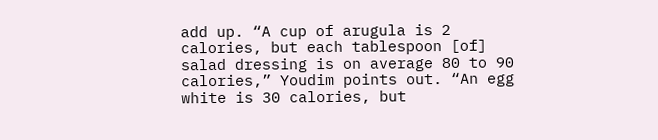add up. “A cup of arugula is 2 calories, but each tablespoon [of] salad dressing is on average 80 to 90 calories,” Youdim points out. “An egg white is 30 calories, but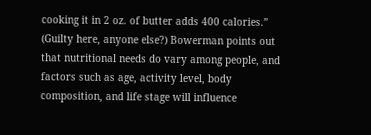cooking it in 2 oz. of butter adds 400 calories.” (Guilty here, anyone else?) Bowerman points out that nutritional needs do vary among people, and factors such as age, activity level, body composition, and life stage will influence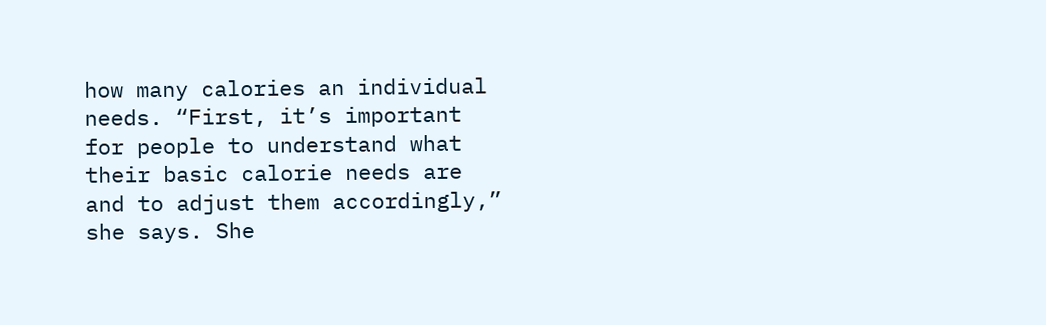how many calories an individual needs. “First, it’s important for people to understand what their basic calorie needs are and to adjust them accordingly,” she says. She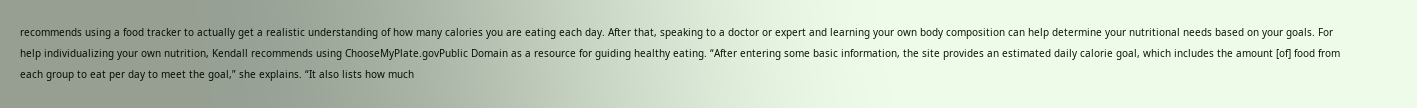recommends using a food tracker to actually get a realistic understanding of how many calories you are eating each day. After that, speaking to a doctor or expert and learning your own body composition can help determine your nutritional needs based on your goals. For help individualizing your own nutrition, Kendall recommends using ChooseMyPlate.govPublic Domain as a resource for guiding healthy eating. “After entering some basic information, the site provides an estimated daily calorie goal, which includes the amount [of] food from each group to eat per day to meet the goal,” she explains. “It also lists how much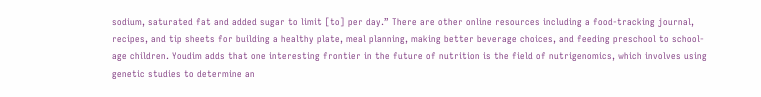sodium, saturated fat and added sugar to limit [to] per day.” There are other online resources including a food-tracking journal, recipes, and tip sheets for building a healthy plate, meal planning, making better beverage choices, and feeding preschool to school-age children. Youdim adds that one interesting frontier in the future of nutrition is the field of nutrigenomics, which involves using genetic studies to determine an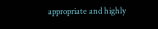appropriate and highly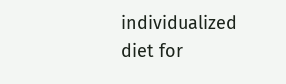individualized diet for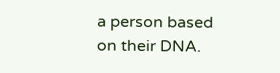a person based on their DNA.